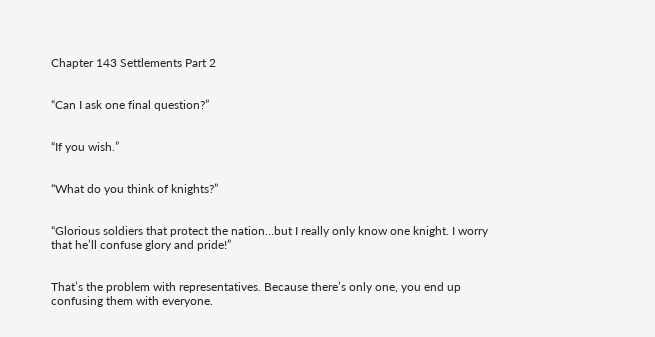Chapter 143 Settlements Part 2


“Can I ask one final question?”


“If you wish.”


“What do you think of knights?”


“Glorious soldiers that protect the nation…but I really only know one knight. I worry that he’ll confuse glory and pride!”


That’s the problem with representatives. Because there’s only one, you end up confusing them with everyone.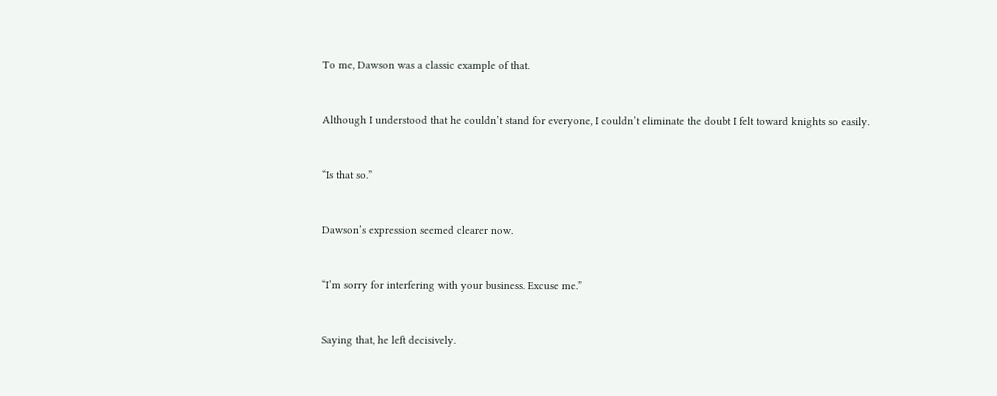To me, Dawson was a classic example of that.


Although I understood that he couldn’t stand for everyone, I couldn’t eliminate the doubt I felt toward knights so easily.


“Is that so.”


Dawson’s expression seemed clearer now.


“I’m sorry for interfering with your business. Excuse me.”


Saying that, he left decisively.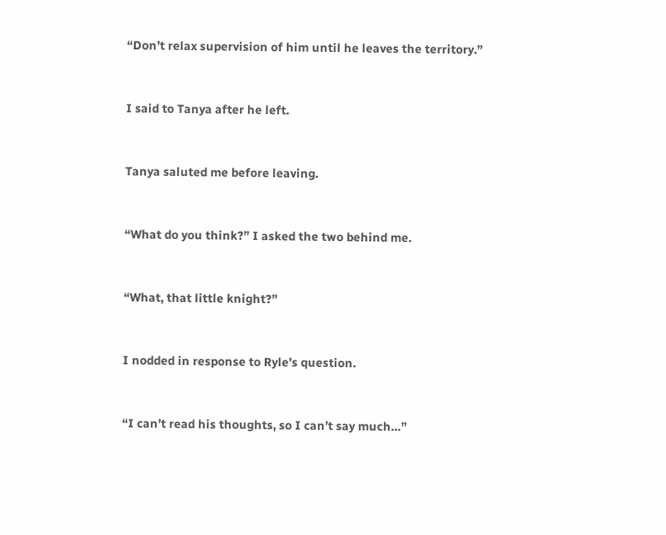“Don’t relax supervision of him until he leaves the territory.”


I said to Tanya after he left.


Tanya saluted me before leaving.


“What do you think?” I asked the two behind me.


“What, that little knight?”


I nodded in response to Ryle’s question.


“I can’t read his thoughts, so I can’t say much…”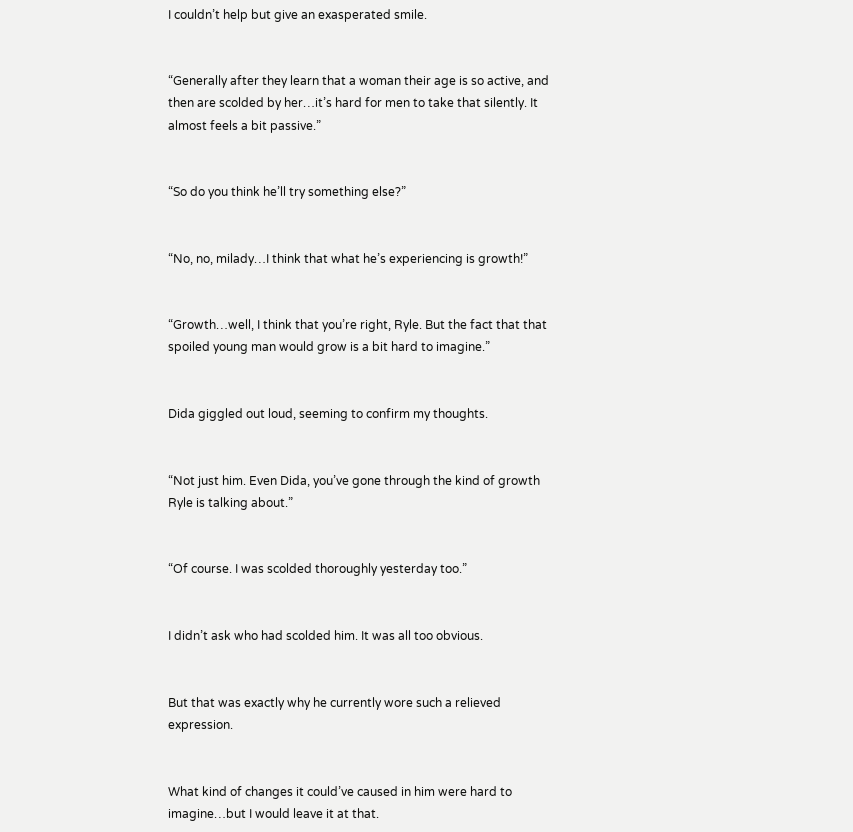I couldn’t help but give an exasperated smile.


“Generally after they learn that a woman their age is so active, and then are scolded by her…it’s hard for men to take that silently. It almost feels a bit passive.”


“So do you think he’ll try something else?”


“No, no, milady…I think that what he’s experiencing is growth!”


“Growth…well, I think that you’re right, Ryle. But the fact that that spoiled young man would grow is a bit hard to imagine.”


Dida giggled out loud, seeming to confirm my thoughts.


“Not just him. Even Dida, you’ve gone through the kind of growth Ryle is talking about.”


“Of course. I was scolded thoroughly yesterday too.”


I didn’t ask who had scolded him. It was all too obvious.


But that was exactly why he currently wore such a relieved expression.


What kind of changes it could’ve caused in him were hard to imagine…but I would leave it at that.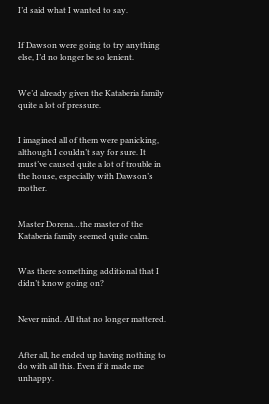I’d said what I wanted to say.


If Dawson were going to try anything else, I’d no longer be so lenient.


We’d already given the Kataberia family quite a lot of pressure.


I imagined all of them were panicking, although I couldn’t say for sure. It must’ve caused quite a lot of trouble in the house, especially with Dawson’s mother.


Master Dorena…the master of the Kataberia family seemed quite calm.


Was there something additional that I didn’t know going on?


Never mind. All that no longer mattered.


After all, he ended up having nothing to do with all this. Even if it made me unhappy.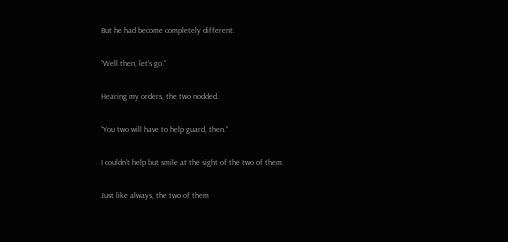But he had become completely different.


“Well then, let’s go.”


Hearing my orders, the two nodded.


“You two will have to help guard, then.”


I couldn’t help but smile at the sight of the two of them.


Just like always, the two of them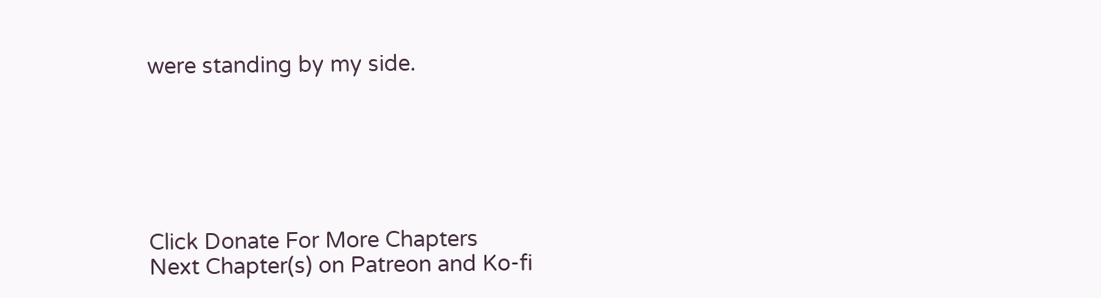were standing by my side.






Click Donate For More Chapters
Next Chapter(s) on Patreon and Ko-fi